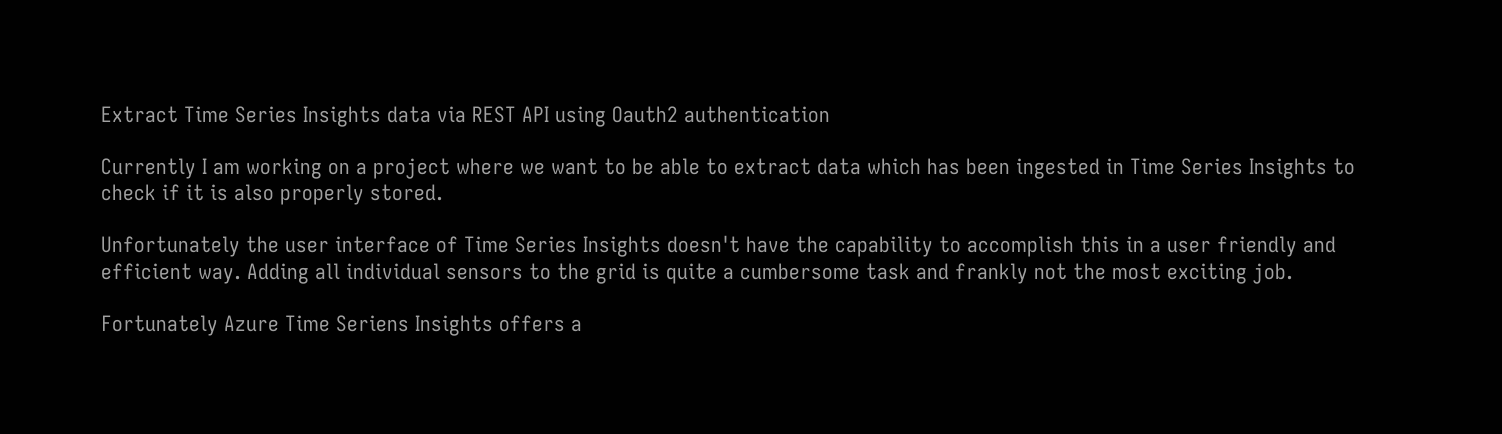Extract Time Series Insights data via REST API using Oauth2 authentication

Currently I am working on a project where we want to be able to extract data which has been ingested in Time Series Insights to check if it is also properly stored.

Unfortunately the user interface of Time Series Insights doesn't have the capability to accomplish this in a user friendly and efficient way. Adding all individual sensors to the grid is quite a cumbersome task and frankly not the most exciting job.

Fortunately Azure Time Seriens Insights offers a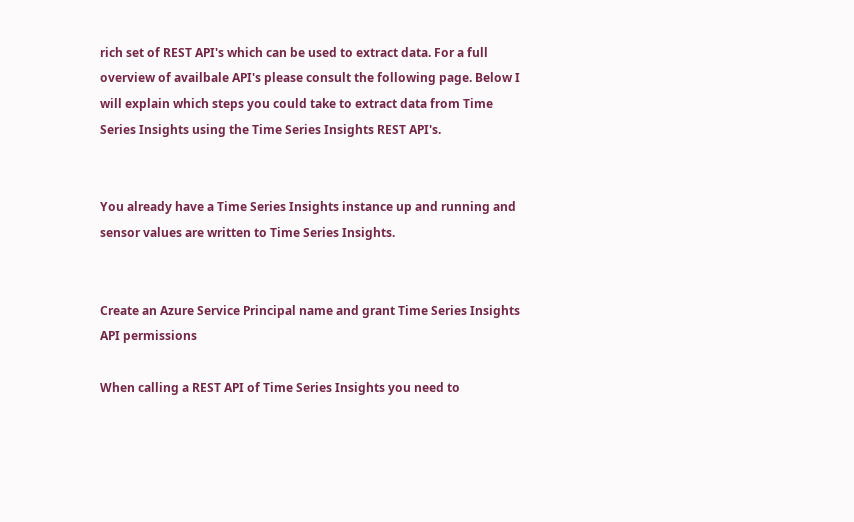rich set of REST API's which can be used to extract data. For a full overview of availbale API's please consult the following page. Below I will explain which steps you could take to extract data from Time Series Insights using the Time Series Insights REST API's.


You already have a Time Series Insights instance up and running and sensor values are written to Time Series Insights.


Create an Azure Service Principal name and grant Time Series Insights API permissions

When calling a REST API of Time Series Insights you need to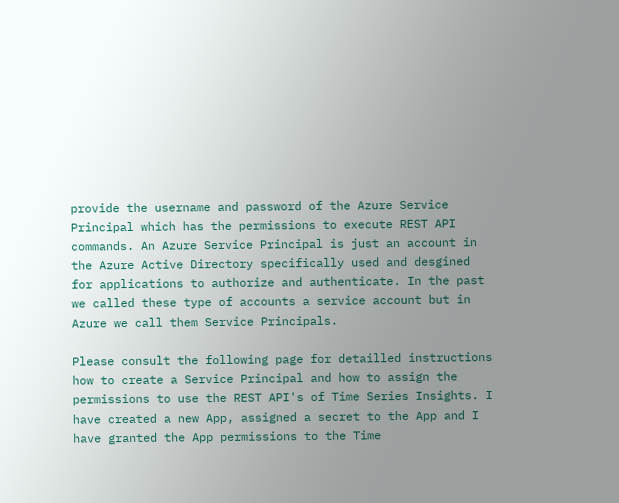provide the username and password of the Azure Service Principal which has the permissions to execute REST API commands. An Azure Service Principal is just an account in the Azure Active Directory specifically used and desgined for applications to authorize and authenticate. In the past we called these type of accounts a service account but in Azure we call them Service Principals.

Please consult the following page for detailled instructions how to create a Service Principal and how to assign the permissions to use the REST API's of Time Series Insights. I have created a new App, assigned a secret to the App and I have granted the App permissions to the Time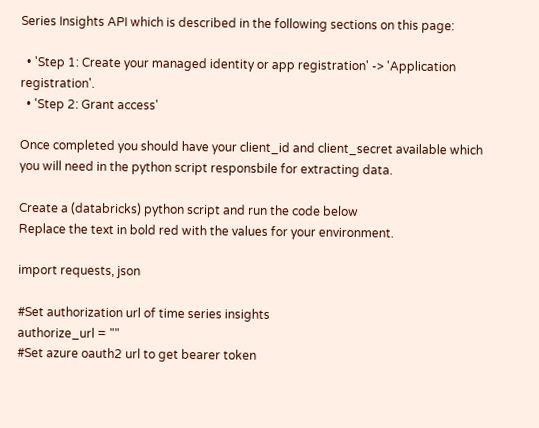Series Insights API which is described in the following sections on this page:

  • 'Step 1: Create your managed identity or app registration' -> 'Application registration'.
  • 'Step 2: Grant access'

Once completed you should have your client_id and client_secret available which you will need in the python script responsbile for extracting data.

Create a (databricks) python script and run the code below
Replace the text in bold red with the values for your environment.

import requests, json

#Set authorization url of time series insights
authorize_url = ""
#Set azure oauth2 url to get bearer token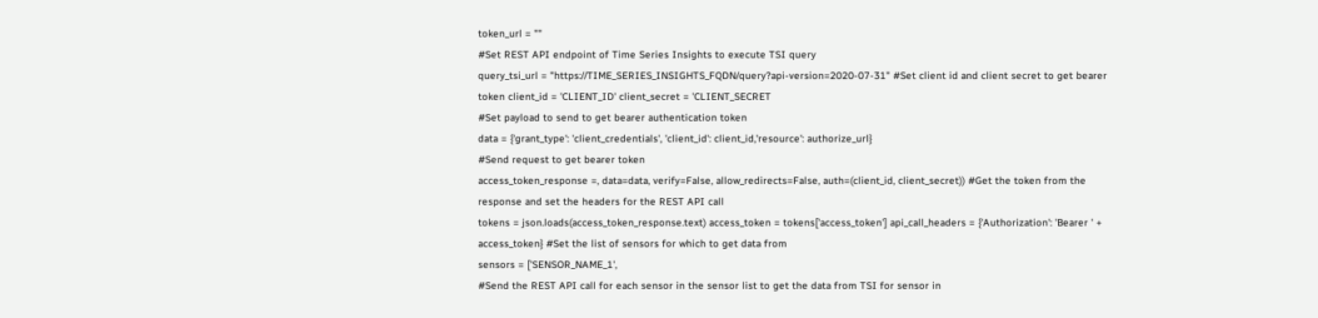token_url = ""
#Set REST API endpoint of Time Series Insights to execute TSI query
query_tsi_url = "https://TIME_SERIES_INSIGHTS_FQDN/query?api-version=2020-07-31" #Set client id and client secret to get bearer token client_id = 'CLIENT_ID' client_secret = 'CLIENT_SECRET
#Set payload to send to get bearer authentication token
data = {'grant_type': 'client_credentials', 'client_id': client_id,'resource': authorize_url}
#Send request to get bearer token
access_token_response =, data=data, verify=False, allow_redirects=False, auth=(client_id, client_secret)) #Get the token from the response and set the headers for the REST API call
tokens = json.loads(access_token_response.text) access_token = tokens['access_token'] api_call_headers = {'Authorization': 'Bearer ' + access_token} #Set the list of sensors for which to get data from
sensors = ['SENSOR_NAME_1',
#Send the REST API call for each sensor in the sensor list to get the data from TSI for sensor in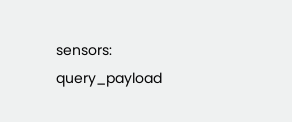sensors: query_payload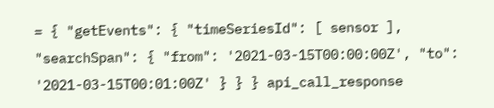= { "getEvents": { "timeSeriesId": [ sensor ], "searchSpan": { "from": '2021-03-15T00:00:00Z', "to": '2021-03-15T00:01:00Z' } } } api_call_response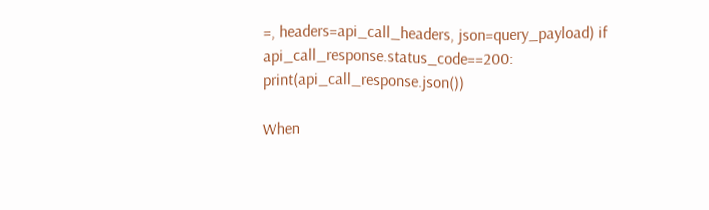=, headers=api_call_headers, json=query_payload) if api_call_response.status_code==200: print(api_call_response.json())

When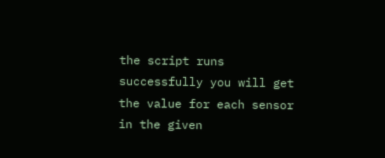the script runs successfully you will get the value for each sensor in the given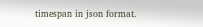timespan in json format.